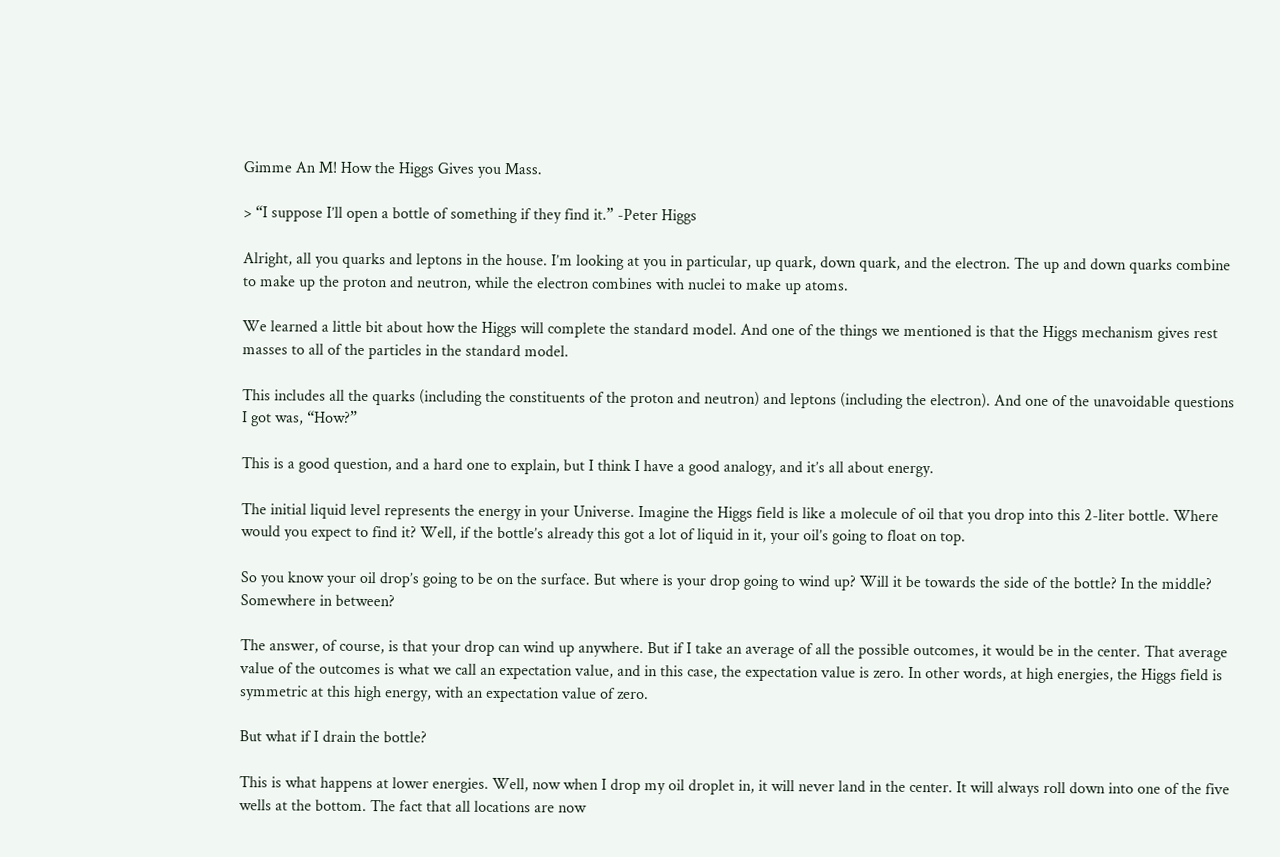Gimme An M! How the Higgs Gives you Mass.

> “I suppose I’ll open a bottle of something if they find it.” -Peter Higgs

Alright, all you quarks and leptons in the house. I’m looking at you in particular, up quark, down quark, and the electron. The up and down quarks combine to make up the proton and neutron, while the electron combines with nuclei to make up atoms.

We learned a little bit about how the Higgs will complete the standard model. And one of the things we mentioned is that the Higgs mechanism gives rest masses to all of the particles in the standard model.

This includes all the quarks (including the constituents of the proton and neutron) and leptons (including the electron). And one of the unavoidable questions I got was, “How?”

This is a good question, and a hard one to explain, but I think I have a good analogy, and it’s all about energy.

The initial liquid level represents the energy in your Universe. Imagine the Higgs field is like a molecule of oil that you drop into this 2-liter bottle. Where would you expect to find it? Well, if the bottle’s already this got a lot of liquid in it, your oil’s going to float on top.

So you know your oil drop’s going to be on the surface. But where is your drop going to wind up? Will it be towards the side of the bottle? In the middle? Somewhere in between?

The answer, of course, is that your drop can wind up anywhere. But if I take an average of all the possible outcomes, it would be in the center. That average value of the outcomes is what we call an expectation value, and in this case, the expectation value is zero. In other words, at high energies, the Higgs field is symmetric at this high energy, with an expectation value of zero.

But what if I drain the bottle?

This is what happens at lower energies. Well, now when I drop my oil droplet in, it will never land in the center. It will always roll down into one of the five wells at the bottom. The fact that all locations are now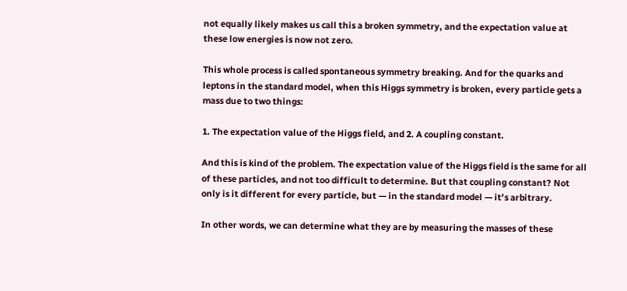not equally likely makes us call this a broken symmetry, and the expectation value at these low energies is now not zero.

This whole process is called spontaneous symmetry breaking. And for the quarks and leptons in the standard model, when this Higgs symmetry is broken, every particle gets a mass due to two things:

1. The expectation value of the Higgs field, and 2. A coupling constant.

And this is kind of the problem. The expectation value of the Higgs field is the same for all of these particles, and not too difficult to determine. But that coupling constant? Not only is it different for every particle, but — in the standard model — it’s arbitrary.

In other words, we can determine what they are by measuring the masses of these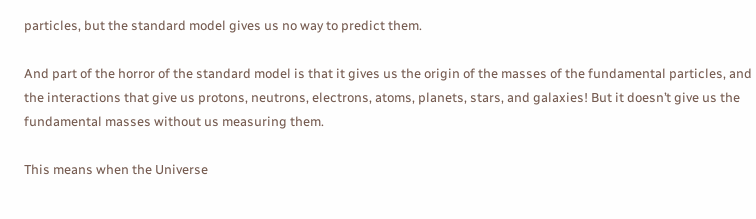particles, but the standard model gives us no way to predict them.

And part of the horror of the standard model is that it gives us the origin of the masses of the fundamental particles, and the interactions that give us protons, neutrons, electrons, atoms, planets, stars, and galaxies! But it doesn’t give us the fundamental masses without us measuring them.

This means when the Universe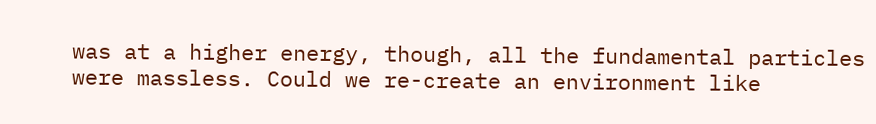was at a higher energy, though, all the fundamental particles were massless. Could we re-create an environment like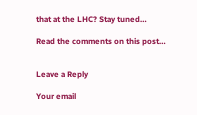that at the LHC? Stay tuned…

Read the comments on this post…


Leave a Reply

Your email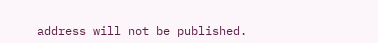address will not be published.